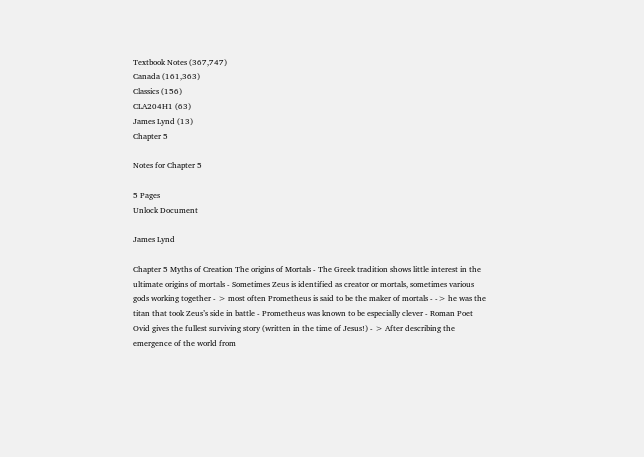Textbook Notes (367,747)
Canada (161,363)
Classics (156)
CLA204H1 (63)
James Lynd (13)
Chapter 5

Notes for Chapter 5

5 Pages
Unlock Document

James Lynd

Chapter 5 Myths of Creation The origins of Mortals - The Greek tradition shows little interest in the ultimate origins of mortals - Sometimes Zeus is identified as creator or mortals, sometimes various gods working together - > most often Prometheus is said to be the maker of mortals - -> he was the titan that took Zeus’s side in battle - Prometheus was known to be especially clever - Roman Poet Ovid gives the fullest surviving story (written in the time of Jesus!) - > After describing the emergence of the world from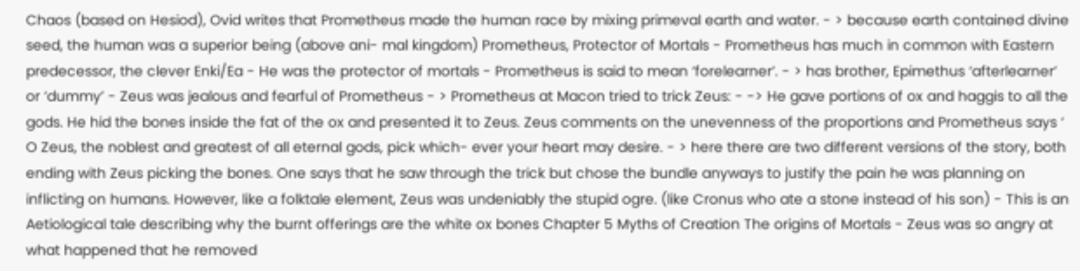Chaos (based on Hesiod), Ovid writes that Prometheus made the human race by mixing primeval earth and water. - > because earth contained divine seed, the human was a superior being (above ani- mal kingdom) Prometheus, Protector of Mortals - Prometheus has much in common with Eastern predecessor, the clever Enki/Ea - He was the protector of mortals - Prometheus is said to mean ‘forelearner’. - > has brother, Epimethus ‘afterlearner’ or ‘dummy’ - Zeus was jealous and fearful of Prometheus - > Prometheus at Macon tried to trick Zeus: - -> He gave portions of ox and haggis to all the gods. He hid the bones inside the fat of the ox and presented it to Zeus. Zeus comments on the unevenness of the proportions and Prometheus says ‘ O Zeus, the noblest and greatest of all eternal gods, pick which- ever your heart may desire. - > here there are two different versions of the story, both ending with Zeus picking the bones. One says that he saw through the trick but chose the bundle anyways to justify the pain he was planning on inflicting on humans. However, like a folktale element, Zeus was undeniably the stupid ogre. (like Cronus who ate a stone instead of his son) - This is an Aetiological tale describing why the burnt offerings are the white ox bones Chapter 5 Myths of Creation The origins of Mortals - Zeus was so angry at what happened that he removed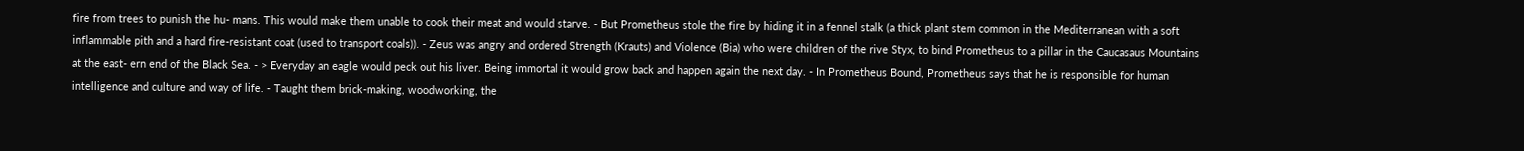fire from trees to punish the hu- mans. This would make them unable to cook their meat and would starve. - But Prometheus stole the fire by hiding it in a fennel stalk (a thick plant stem common in the Mediterranean with a soft inflammable pith and a hard fire-resistant coat (used to transport coals)). - Zeus was angry and ordered Strength (Krauts) and Violence (Bia) who were children of the rive Styx, to bind Prometheus to a pillar in the Caucasaus Mountains at the east- ern end of the Black Sea. - > Everyday an eagle would peck out his liver. Being immortal it would grow back and happen again the next day. - In Prometheus Bound, Prometheus says that he is responsible for human intelligence and culture and way of life. - Taught them brick-making, woodworking, the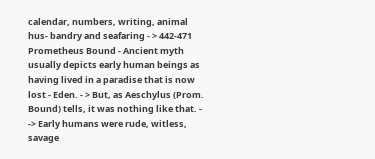calendar, numbers, writing, animal hus- bandry and seafaring - > 442-471 Prometheus Bound - Ancient myth usually depicts early human beings as having lived in a paradise that is now lost - Eden. - > But, as Aeschylus (Prom. Bound) tells, it was nothing like that. - -> Early humans were rude, witless, savage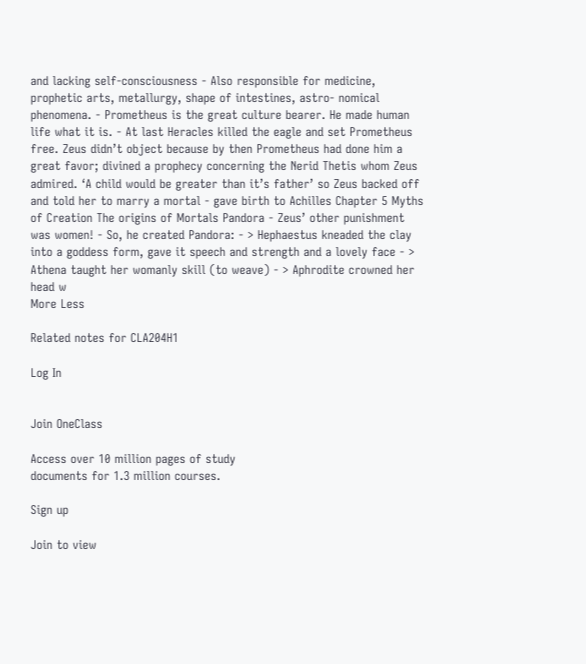and lacking self-consciousness - Also responsible for medicine, prophetic arts, metallurgy, shape of intestines, astro- nomical phenomena. - Prometheus is the great culture bearer. He made human life what it is. - At last Heracles killed the eagle and set Prometheus free. Zeus didn’t object because by then Prometheus had done him a great favor; divined a prophecy concerning the Nerid Thetis whom Zeus admired. ‘A child would be greater than it’s father’ so Zeus backed off and told her to marry a mortal - gave birth to Achilles Chapter 5 Myths of Creation The origins of Mortals Pandora - Zeus’ other punishment was women! - So, he created Pandora: - > Hephaestus kneaded the clay into a goddess form, gave it speech and strength and a lovely face - > Athena taught her womanly skill (to weave) - > Aphrodite crowned her head w
More Less

Related notes for CLA204H1

Log In


Join OneClass

Access over 10 million pages of study
documents for 1.3 million courses.

Sign up

Join to view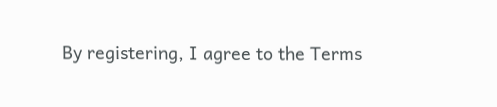By registering, I agree to the Terms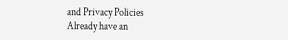and Privacy Policies
Already have an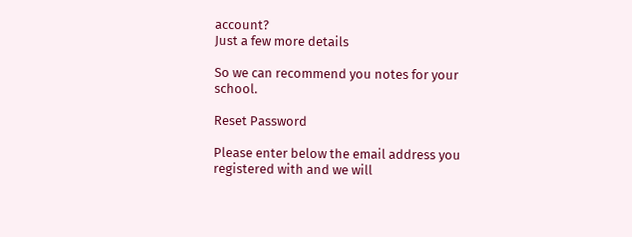account?
Just a few more details

So we can recommend you notes for your school.

Reset Password

Please enter below the email address you registered with and we will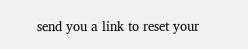send you a link to reset your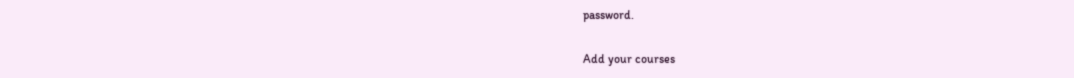password.

Add your courses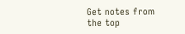Get notes from the top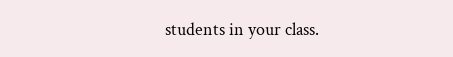students in your class.